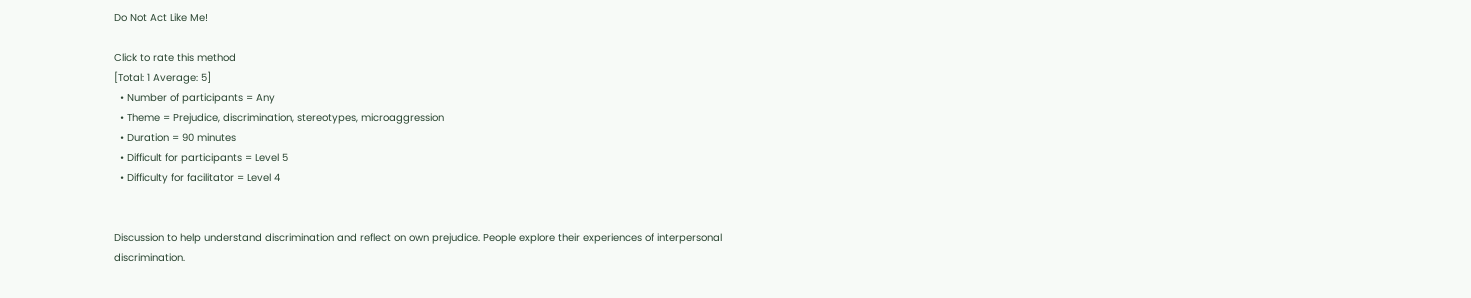Do Not Act Like Me!

Click to rate this method
[Total: 1 Average: 5]
  • Number of participants = Any
  • Theme = Prejudice, discrimination, stereotypes, microaggression
  • Duration = 90 minutes
  • Difficult for participants = Level 5
  • Difficulty for facilitator = Level 4


Discussion to help understand discrimination and reflect on own prejudice. People explore their experiences of interpersonal discrimination.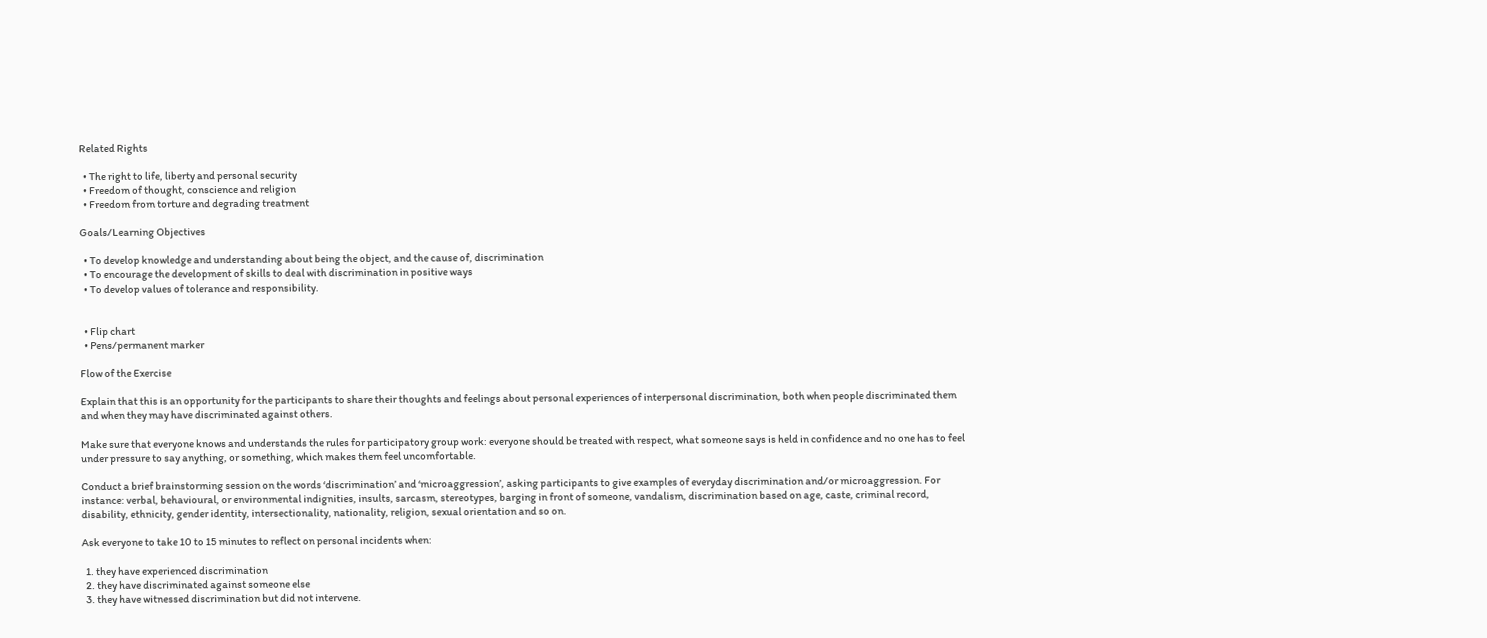Related Rights

  • The right to life, liberty and personal security
  • Freedom of thought, conscience and religion
  • Freedom from torture and degrading treatment

Goals/Learning Objectives

  • To develop knowledge and understanding about being the object, and the cause of, discrimination
  • To encourage the development of skills to deal with discrimination in positive ways
  • To develop values of tolerance and responsibility.


  • Flip chart
  • Pens/permanent marker

Flow of the Exercise

Explain that this is an opportunity for the participants to share their thoughts and feelings about personal experiences of interpersonal discrimination, both when people discriminated them and when they may have discriminated against others.

Make sure that everyone knows and understands the rules for participatory group work: everyone should be treated with respect, what someone says is held in confidence and no one has to feel under pressure to say anything, or something, which makes them feel uncomfortable.

Conduct a brief brainstorming session on the words ‘discrimination’ and ‘microaggression’, asking participants to give examples of everyday discrimination and/or microaggression. For instance: verbal, behavioural, or environmental indignities, insults, sarcasm, stereotypes, barging in front of someone, vandalism, discrimination based on age, caste, criminal record, disability, ethnicity, gender identity, intersectionality, nationality, religion, sexual orientation and so on.

Ask everyone to take 10 to 15 minutes to reflect on personal incidents when:

  1. they have experienced discrimination
  2. they have discriminated against someone else
  3. they have witnessed discrimination but did not intervene.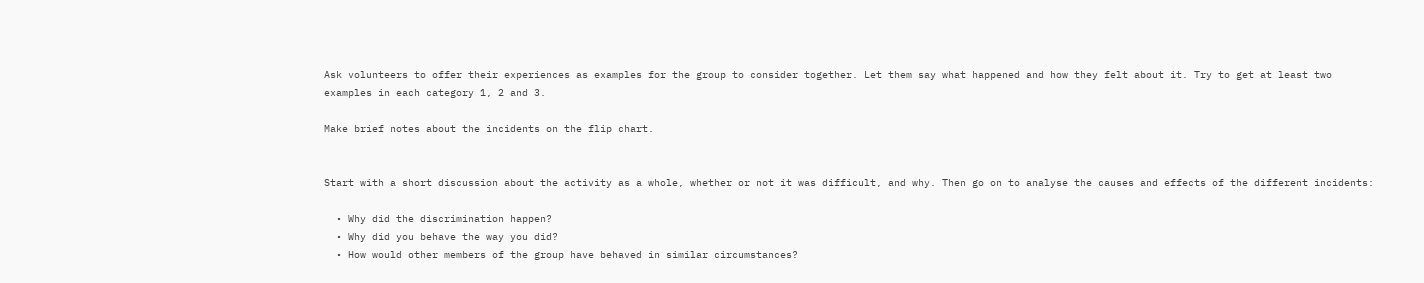Ask volunteers to offer their experiences as examples for the group to consider together. Let them say what happened and how they felt about it. Try to get at least two examples in each category 1, 2 and 3.

Make brief notes about the incidents on the flip chart.


Start with a short discussion about the activity as a whole, whether or not it was difficult, and why. Then go on to analyse the causes and effects of the different incidents:

  • Why did the discrimination happen?
  • Why did you behave the way you did?
  • How would other members of the group have behaved in similar circumstances?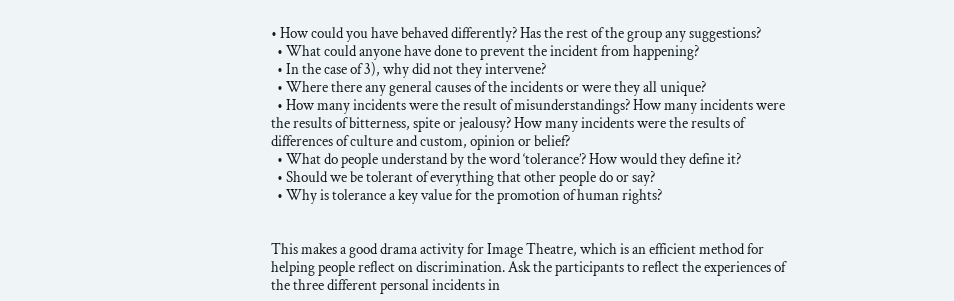• How could you have behaved differently? Has the rest of the group any suggestions?
  • What could anyone have done to prevent the incident from happening?
  • In the case of 3), why did not they intervene?
  • Where there any general causes of the incidents or were they all unique?
  • How many incidents were the result of misunderstandings? How many incidents were the results of bitterness, spite or jealousy? How many incidents were the results of differences of culture and custom, opinion or belief?
  • What do people understand by the word ‘tolerance’? How would they define it?
  • Should we be tolerant of everything that other people do or say?
  • Why is tolerance a key value for the promotion of human rights?


This makes a good drama activity for Image Theatre, which is an efficient method for helping people reflect on discrimination. Ask the participants to reflect the experiences of the three different personal incidents in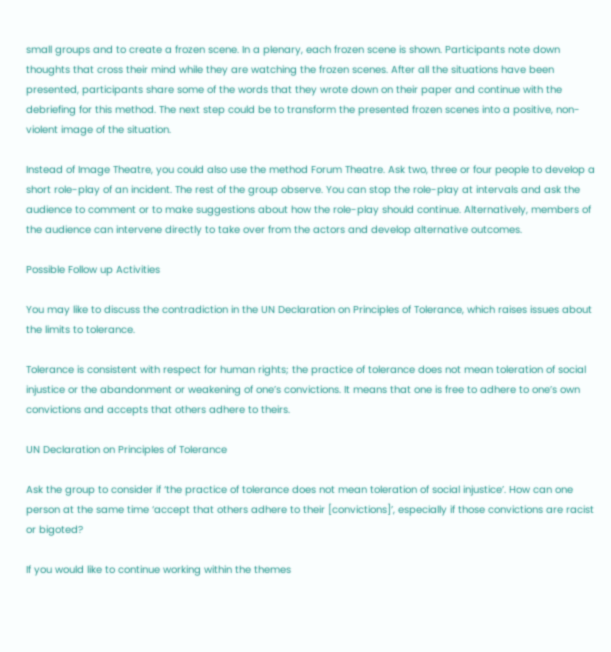small groups and to create a frozen scene. In a plenary, each frozen scene is shown. Participants note down thoughts that cross their mind while they are watching the frozen scenes. After all the situations have been presented, participants share some of the words that they wrote down on their paper and continue with the debriefing for this method. The next step could be to transform the presented frozen scenes into a positive, non-violent image of the situation.

Instead of Image Theatre, you could also use the method Forum Theatre. Ask two, three or four people to develop a short role-play of an incident. The rest of the group observe. You can stop the role-play at intervals and ask the audience to comment or to make suggestions about how the role-play should continue. Alternatively, members of the audience can intervene directly to take over from the actors and develop alternative outcomes.

Possible Follow up Activities

You may like to discuss the contradiction in the UN Declaration on Principles of Tolerance, which raises issues about the limits to tolerance.

Tolerance is consistent with respect for human rights; the practice of tolerance does not mean toleration of social injustice or the abandonment or weakening of one’s convictions. It means that one is free to adhere to one’s own convictions and accepts that others adhere to theirs.

UN Declaration on Principles of Tolerance

Ask the group to consider if ‘the practice of tolerance does not mean toleration of social injustice’. How can one person at the same time ‘accept that others adhere to their [convictions]’, especially if those convictions are racist or bigoted?

If you would like to continue working within the themes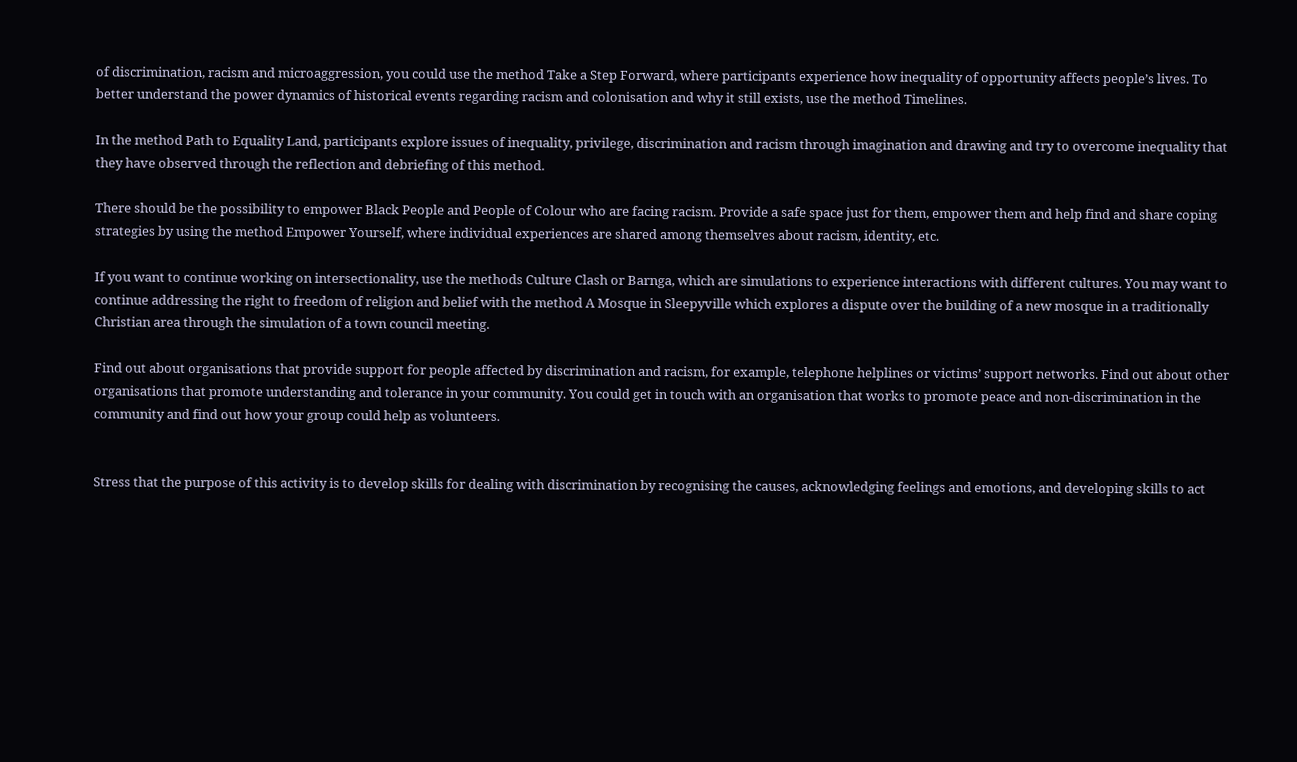of discrimination, racism and microaggression, you could use the method Take a Step Forward, where participants experience how inequality of opportunity affects people’s lives. To better understand the power dynamics of historical events regarding racism and colonisation and why it still exists, use the method Timelines.

In the method Path to Equality Land, participants explore issues of inequality, privilege, discrimination and racism through imagination and drawing and try to overcome inequality that they have observed through the reflection and debriefing of this method.

There should be the possibility to empower Black People and People of Colour who are facing racism. Provide a safe space just for them, empower them and help find and share coping strategies by using the method Empower Yourself, where individual experiences are shared among themselves about racism, identity, etc.

If you want to continue working on intersectionality, use the methods Culture Clash or Barnga, which are simulations to experience interactions with different cultures. You may want to continue addressing the right to freedom of religion and belief with the method A Mosque in Sleepyville which explores a dispute over the building of a new mosque in a traditionally Christian area through the simulation of a town council meeting.

Find out about organisations that provide support for people affected by discrimination and racism, for example, telephone helplines or victims’ support networks. Find out about other organisations that promote understanding and tolerance in your community. You could get in touch with an organisation that works to promote peace and non-discrimination in the community and find out how your group could help as volunteers.


Stress that the purpose of this activity is to develop skills for dealing with discrimination by recognising the causes, acknowledging feelings and emotions, and developing skills to act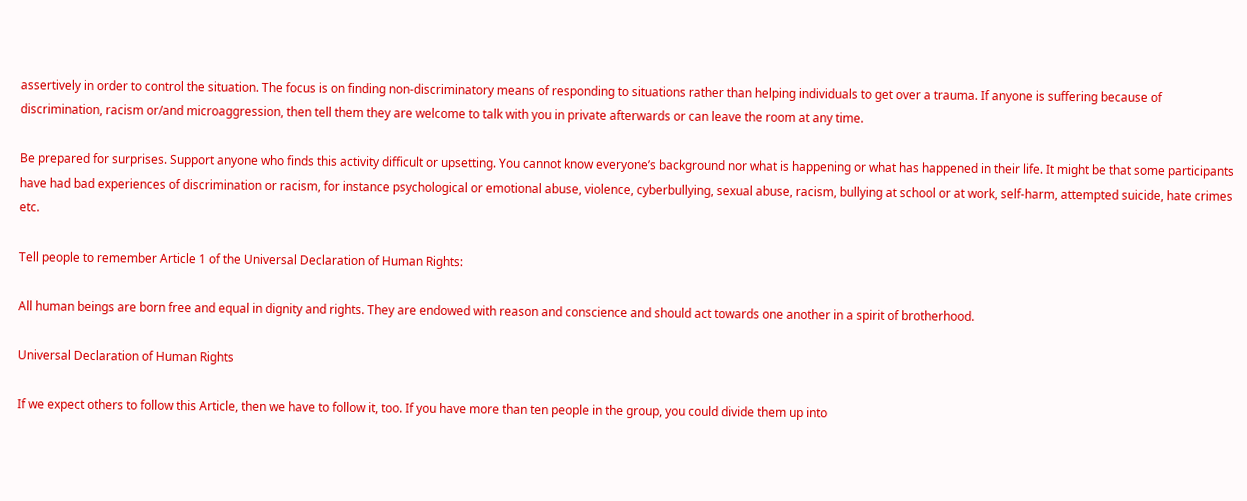assertively in order to control the situation. The focus is on finding non-discriminatory means of responding to situations rather than helping individuals to get over a trauma. If anyone is suffering because of discrimination, racism or/and microaggression, then tell them they are welcome to talk with you in private afterwards or can leave the room at any time.

Be prepared for surprises. Support anyone who finds this activity difficult or upsetting. You cannot know everyone’s background nor what is happening or what has happened in their life. It might be that some participants have had bad experiences of discrimination or racism, for instance psychological or emotional abuse, violence, cyberbullying, sexual abuse, racism, bullying at school or at work, self-harm, attempted suicide, hate crimes etc.

Tell people to remember Article 1 of the Universal Declaration of Human Rights:

All human beings are born free and equal in dignity and rights. They are endowed with reason and conscience and should act towards one another in a spirit of brotherhood.

Universal Declaration of Human Rights

If we expect others to follow this Article, then we have to follow it, too. If you have more than ten people in the group, you could divide them up into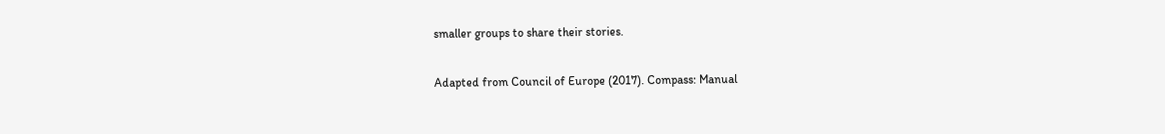smaller groups to share their stories.

Adapted from Council of Europe (2017). Compass: Manual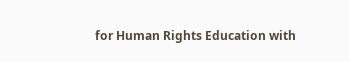for Human Rights Education with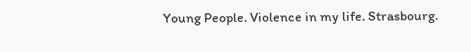Young People. Violence in my life. Strasbourg.